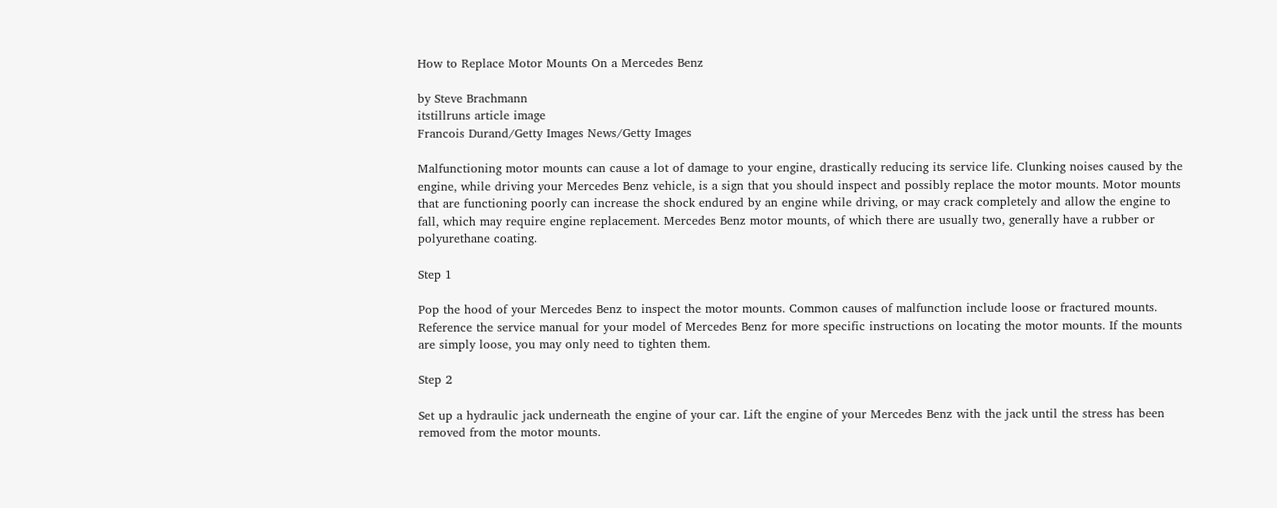How to Replace Motor Mounts On a Mercedes Benz

by Steve Brachmann
itstillruns article image
Francois Durand/Getty Images News/Getty Images

Malfunctioning motor mounts can cause a lot of damage to your engine, drastically reducing its service life. Clunking noises caused by the engine, while driving your Mercedes Benz vehicle, is a sign that you should inspect and possibly replace the motor mounts. Motor mounts that are functioning poorly can increase the shock endured by an engine while driving, or may crack completely and allow the engine to fall, which may require engine replacement. Mercedes Benz motor mounts, of which there are usually two, generally have a rubber or polyurethane coating.

Step 1

Pop the hood of your Mercedes Benz to inspect the motor mounts. Common causes of malfunction include loose or fractured mounts. Reference the service manual for your model of Mercedes Benz for more specific instructions on locating the motor mounts. If the mounts are simply loose, you may only need to tighten them.

Step 2

Set up a hydraulic jack underneath the engine of your car. Lift the engine of your Mercedes Benz with the jack until the stress has been removed from the motor mounts.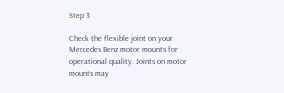Step 3

Check the flexible joint on your Mercedes Benz motor mounts for operational quality. Joints on motor mounts may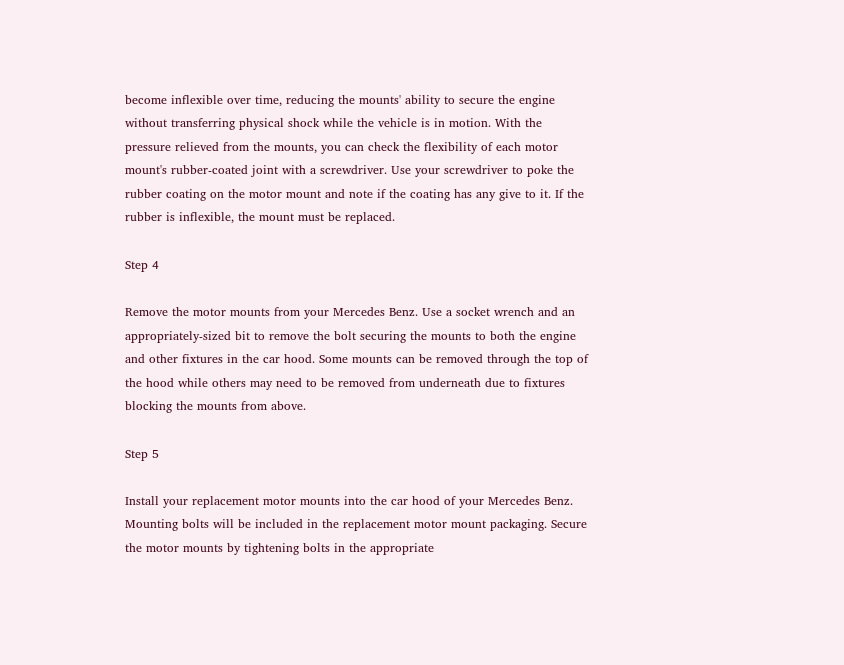become inflexible over time, reducing the mounts' ability to secure the engine without transferring physical shock while the vehicle is in motion. With the pressure relieved from the mounts, you can check the flexibility of each motor mount's rubber-coated joint with a screwdriver. Use your screwdriver to poke the rubber coating on the motor mount and note if the coating has any give to it. If the rubber is inflexible, the mount must be replaced.

Step 4

Remove the motor mounts from your Mercedes Benz. Use a socket wrench and an appropriately-sized bit to remove the bolt securing the mounts to both the engine and other fixtures in the car hood. Some mounts can be removed through the top of the hood while others may need to be removed from underneath due to fixtures blocking the mounts from above.

Step 5

Install your replacement motor mounts into the car hood of your Mercedes Benz. Mounting bolts will be included in the replacement motor mount packaging. Secure the motor mounts by tightening bolts in the appropriate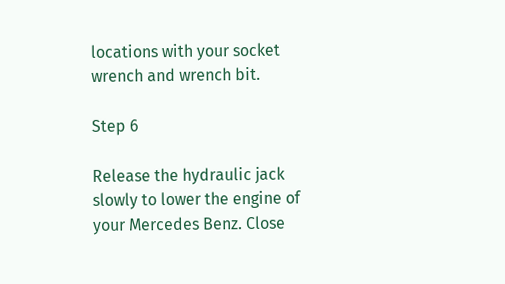locations with your socket wrench and wrench bit.

Step 6

Release the hydraulic jack slowly to lower the engine of your Mercedes Benz. Close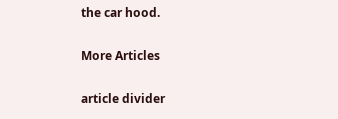the car hood.

More Articles

article divider